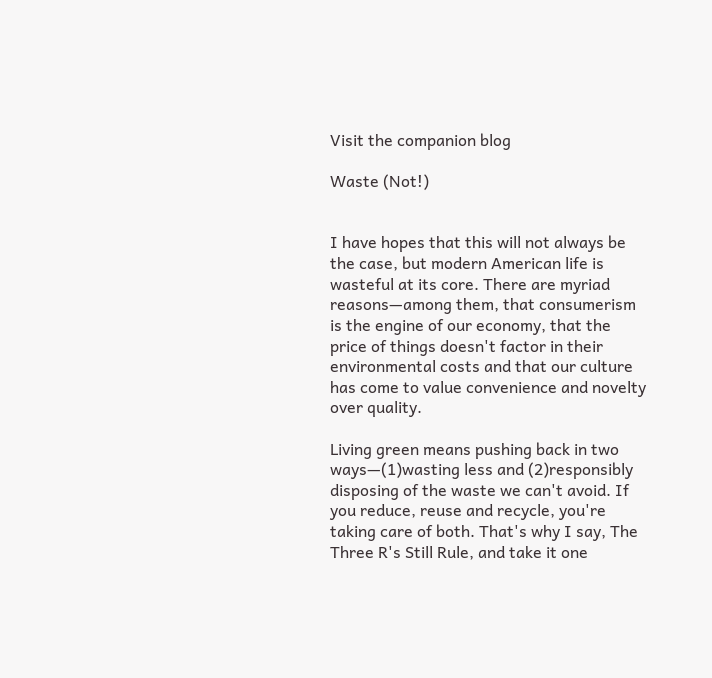Visit the companion blog

Waste (Not!)


I have hopes that this will not always be the case, but modern American life is wasteful at its core. There are myriad reasons—among them, that consumerism is the engine of our economy, that the price of things doesn't factor in their environmental costs and that our culture has come to value convenience and novelty over quality.

Living green means pushing back in two ways—(1)wasting less and (2)responsibly disposing of the waste we can't avoid. If you reduce, reuse and recycle, you're taking care of both. That's why I say, The Three R's Still Rule, and take it one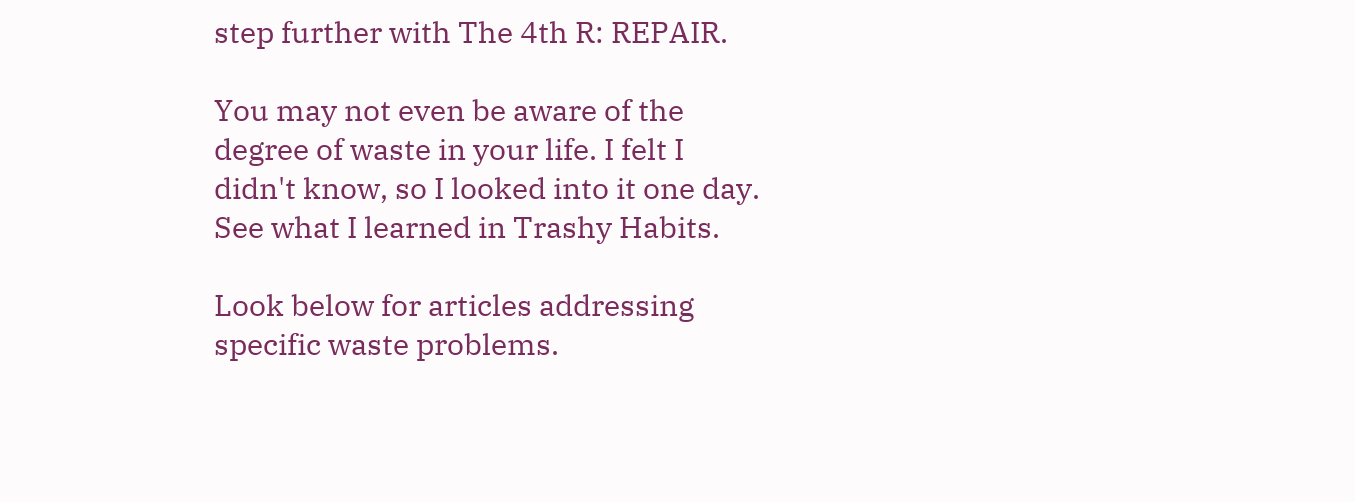step further with The 4th R: REPAIR.

You may not even be aware of the degree of waste in your life. I felt I didn't know, so I looked into it one day. See what I learned in Trashy Habits.

Look below for articles addressing specific waste problems.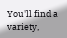You'll find a variety,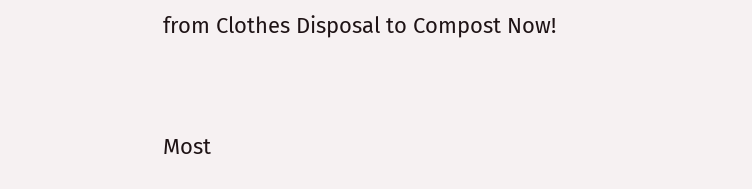from Clothes Disposal to Compost Now!


Most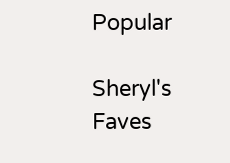Popular

Sheryl's Faves